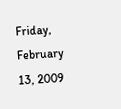Friday, February 13, 2009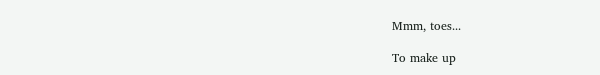Mmm, toes...

To make up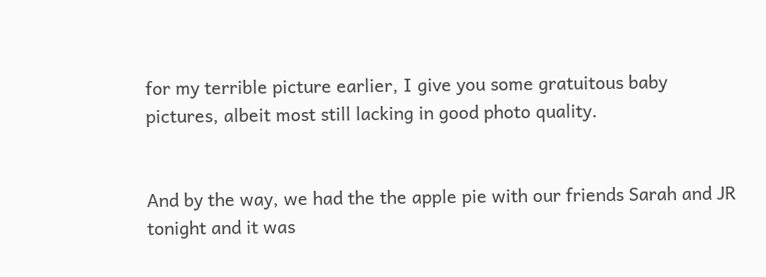for my terrible picture earlier, I give you some gratuitous baby pictures, albeit most still lacking in good photo quality.


And by the way, we had the the apple pie with our friends Sarah and JR tonight and it was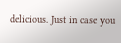delicious. Just in case you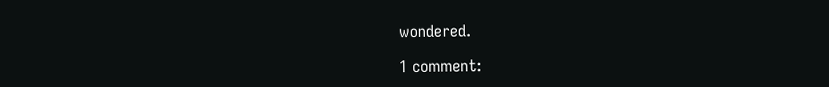wondered.

1 comment: